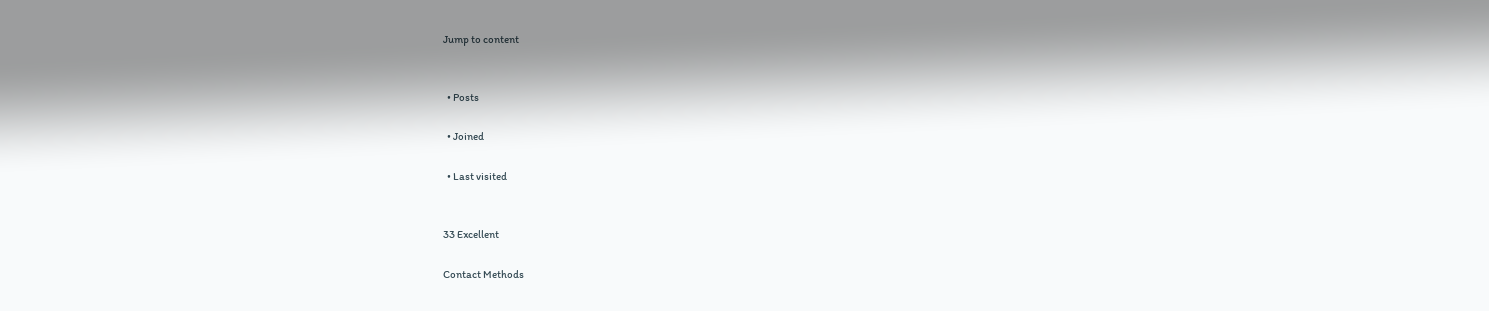Jump to content


  • Posts

  • Joined

  • Last visited


33 Excellent

Contact Methods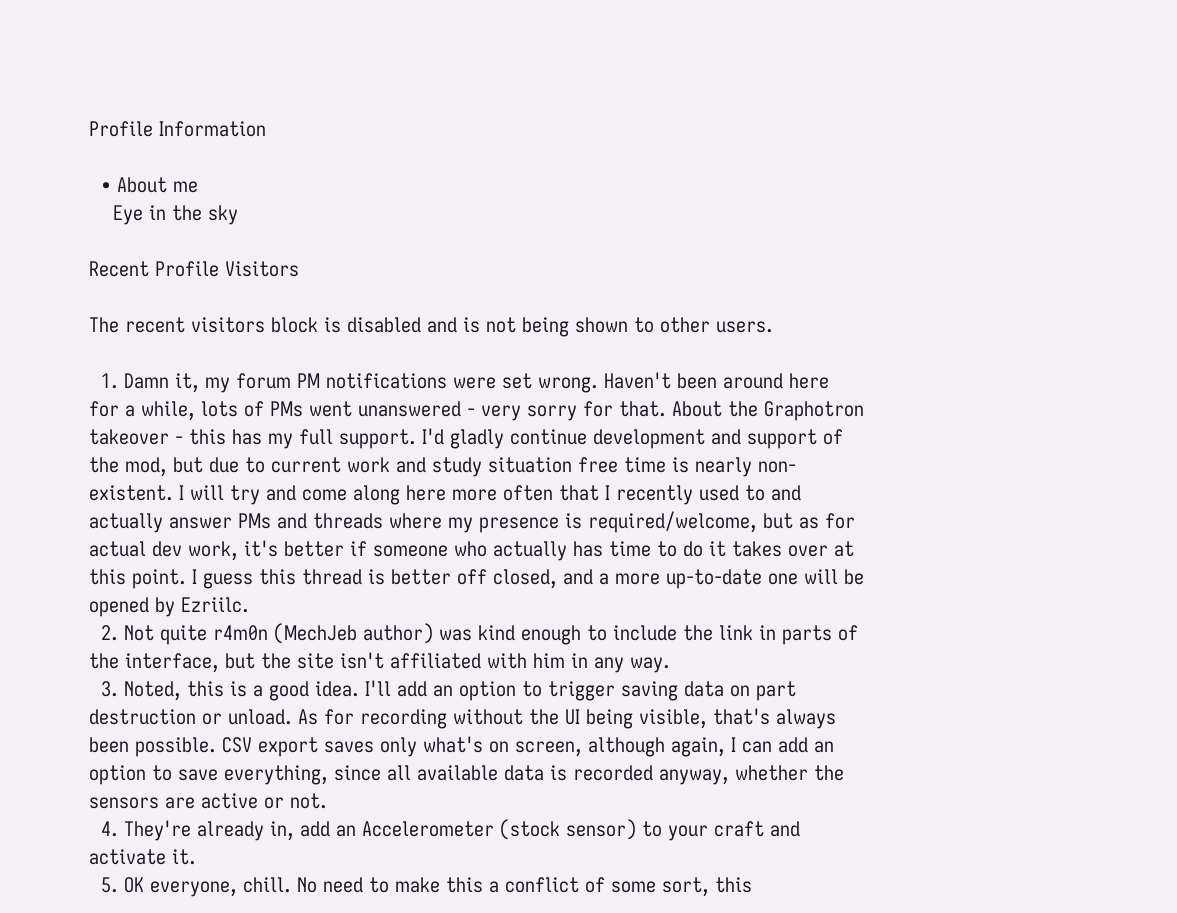Profile Information

  • About me
    Eye in the sky

Recent Profile Visitors

The recent visitors block is disabled and is not being shown to other users.

  1. Damn it, my forum PM notifications were set wrong. Haven't been around here for a while, lots of PMs went unanswered - very sorry for that. About the Graphotron takeover - this has my full support. I'd gladly continue development and support of the mod, but due to current work and study situation free time is nearly non-existent. I will try and come along here more often that I recently used to and actually answer PMs and threads where my presence is required/welcome, but as for actual dev work, it's better if someone who actually has time to do it takes over at this point. I guess this thread is better off closed, and a more up-to-date one will be opened by Ezriilc.
  2. Not quite r4m0n (MechJeb author) was kind enough to include the link in parts of the interface, but the site isn't affiliated with him in any way.
  3. Noted, this is a good idea. I'll add an option to trigger saving data on part destruction or unload. As for recording without the UI being visible, that's always been possible. CSV export saves only what's on screen, although again, I can add an option to save everything, since all available data is recorded anyway, whether the sensors are active or not.
  4. They're already in, add an Accelerometer (stock sensor) to your craft and activate it.
  5. OK everyone, chill. No need to make this a conflict of some sort, this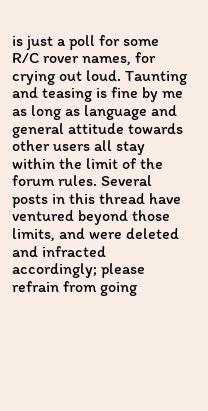is just a poll for some R/C rover names, for crying out loud. Taunting and teasing is fine by me as long as language and general attitude towards other users all stay within the limit of the forum rules. Several posts in this thread have ventured beyond those limits, and were deleted and infracted accordingly; please refrain from going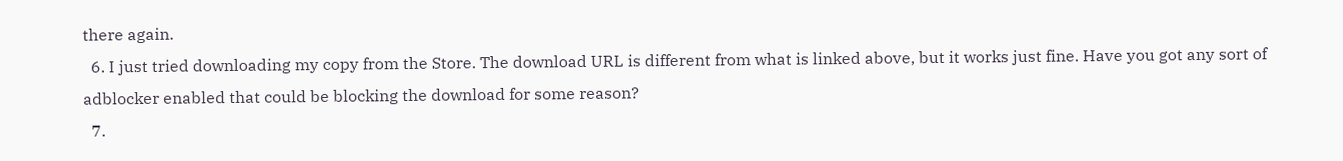there again.
  6. I just tried downloading my copy from the Store. The download URL is different from what is linked above, but it works just fine. Have you got any sort of adblocker enabled that could be blocking the download for some reason?
  7.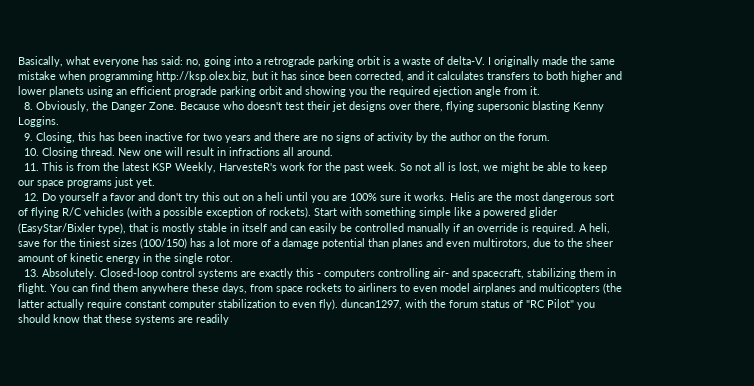Basically, what everyone has said: no, going into a retrograde parking orbit is a waste of delta-V. I originally made the same mistake when programming http://ksp.olex.biz, but it has since been corrected, and it calculates transfers to both higher and lower planets using an efficient prograde parking orbit and showing you the required ejection angle from it.
  8. Obviously, the Danger Zone. Because who doesn't test their jet designs over there, flying supersonic blasting Kenny Loggins.
  9. Closing, this has been inactive for two years and there are no signs of activity by the author on the forum.
  10. Closing thread. New one will result in infractions all around.
  11. This is from the latest KSP Weekly, HarvesteR's work for the past week. So not all is lost, we might be able to keep our space programs just yet.
  12. Do yourself a favor and don't try this out on a heli until you are 100% sure it works. Helis are the most dangerous sort of flying R/C vehicles (with a possible exception of rockets). Start with something simple like a powered glider (EasyStar/Bixler type), that is mostly stable in itself and can easily be controlled manually if an override is required. A heli, save for the tiniest sizes (100/150) has a lot more of a damage potential than planes and even multirotors, due to the sheer amount of kinetic energy in the single rotor.
  13. Absolutely. Closed-loop control systems are exactly this - computers controlling air- and spacecraft, stabilizing them in flight. You can find them anywhere these days, from space rockets to airliners to even model airplanes and multicopters (the latter actually require constant computer stabilization to even fly). duncan1297, with the forum status of "RC Pilot" you should know that these systems are readily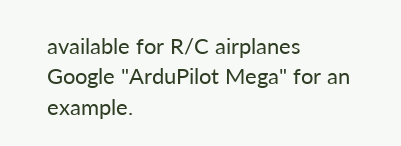available for R/C airplanes Google "ArduPilot Mega" for an example.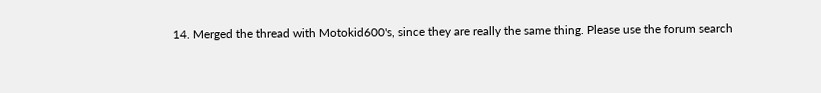14. Merged the thread with Motokid600's, since they are really the same thing. Please use the forum search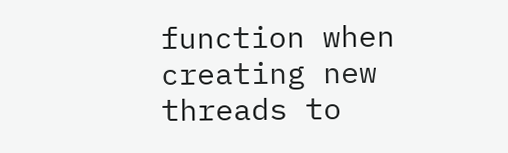function when creating new threads to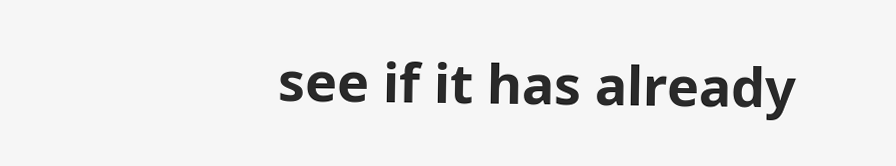see if it has already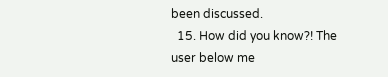been discussed.
  15. How did you know?! The user below me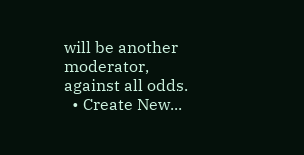will be another moderator, against all odds.
  • Create New...